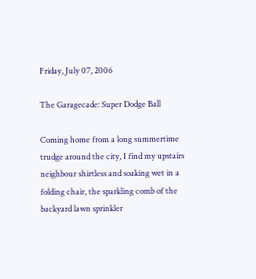Friday, July 07, 2006

The Garagecade: Super Dodge Ball

Coming home from a long summertime trudge around the city, I find my upstairs neighbour shirtless and soaking wet in a folding chair, the sparkling comb of the backyard lawn sprinkler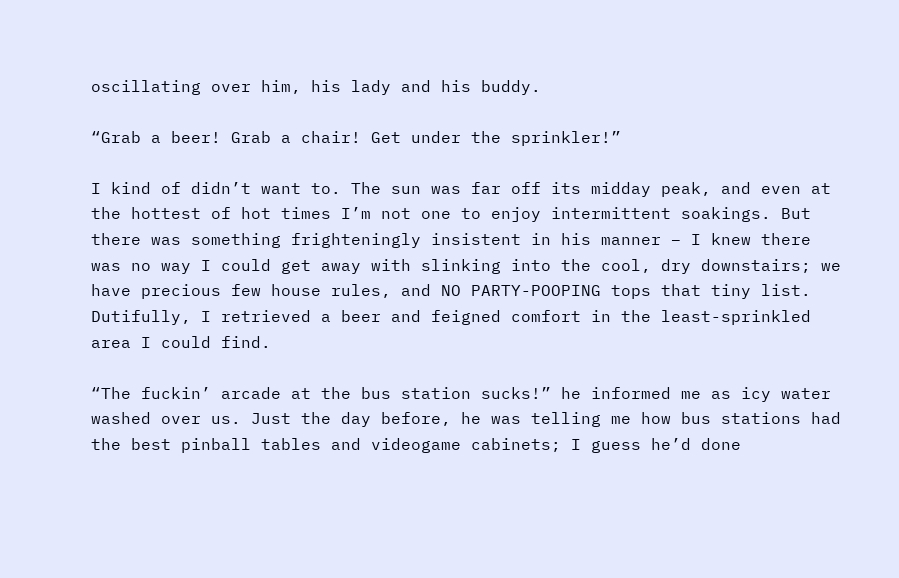oscillating over him, his lady and his buddy.

“Grab a beer! Grab a chair! Get under the sprinkler!”

I kind of didn’t want to. The sun was far off its midday peak, and even at the hottest of hot times I’m not one to enjoy intermittent soakings. But there was something frighteningly insistent in his manner – I knew there was no way I could get away with slinking into the cool, dry downstairs; we have precious few house rules, and NO PARTY-POOPING tops that tiny list. Dutifully, I retrieved a beer and feigned comfort in the least-sprinkled area I could find.

“The fuckin’ arcade at the bus station sucks!” he informed me as icy water washed over us. Just the day before, he was telling me how bus stations had the best pinball tables and videogame cabinets; I guess he’d done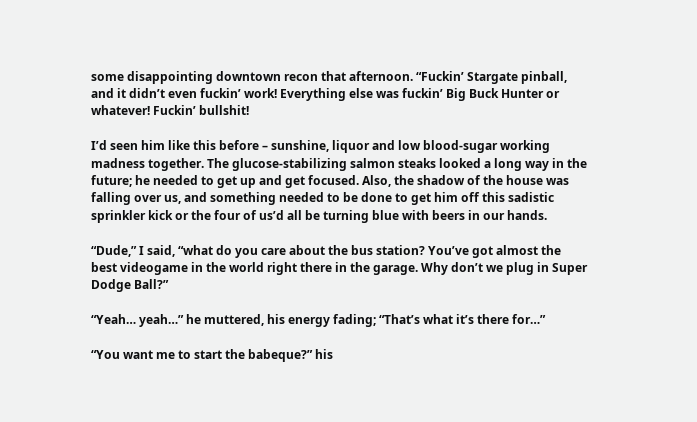some disappointing downtown recon that afternoon. “Fuckin’ Stargate pinball, and it didn’t even fuckin’ work! Everything else was fuckin’ Big Buck Hunter or whatever! Fuckin’ bullshit!

I’d seen him like this before – sunshine, liquor and low blood-sugar working madness together. The glucose-stabilizing salmon steaks looked a long way in the future; he needed to get up and get focused. Also, the shadow of the house was falling over us, and something needed to be done to get him off this sadistic sprinkler kick or the four of us’d all be turning blue with beers in our hands.

“Dude,” I said, “what do you care about the bus station? You’ve got almost the best videogame in the world right there in the garage. Why don’t we plug in Super Dodge Ball?”

“Yeah… yeah…” he muttered, his energy fading; “That’s what it’s there for…”

“You want me to start the babeque?” his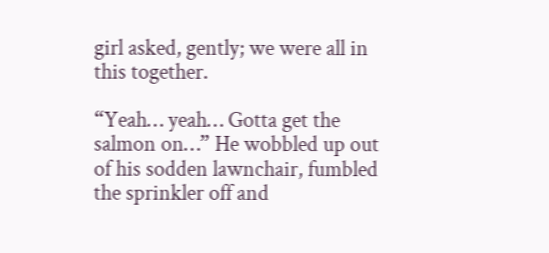girl asked, gently; we were all in this together.

“Yeah… yeah… Gotta get the salmon on…” He wobbled up out of his sodden lawnchair, fumbled the sprinkler off and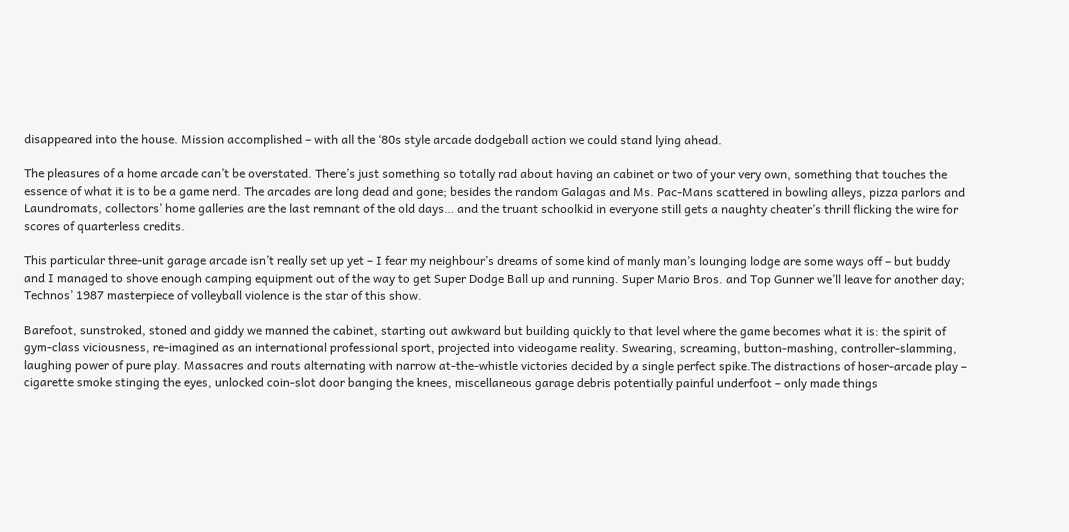disappeared into the house. Mission accomplished – with all the ‘80s style arcade dodgeball action we could stand lying ahead.

The pleasures of a home arcade can’t be overstated. There’s just something so totally rad about having an cabinet or two of your very own, something that touches the essence of what it is to be a game nerd. The arcades are long dead and gone; besides the random Galagas and Ms. Pac-Mans scattered in bowling alleys, pizza parlors and Laundromats, collectors’ home galleries are the last remnant of the old days… and the truant schoolkid in everyone still gets a naughty cheater’s thrill flicking the wire for scores of quarterless credits.

This particular three-unit garage arcade isn’t really set up yet – I fear my neighbour’s dreams of some kind of manly man’s lounging lodge are some ways off – but buddy and I managed to shove enough camping equipment out of the way to get Super Dodge Ball up and running. Super Mario Bros. and Top Gunner we’ll leave for another day; Technos’ 1987 masterpiece of volleyball violence is the star of this show.

Barefoot, sunstroked, stoned and giddy we manned the cabinet, starting out awkward but building quickly to that level where the game becomes what it is: the spirit of gym-class viciousness, re-imagined as an international professional sport, projected into videogame reality. Swearing, screaming, button-mashing, controller-slamming, laughing power of pure play. Massacres and routs alternating with narrow at-the-whistle victories decided by a single perfect spike.The distractions of hoser-arcade play – cigarette smoke stinging the eyes, unlocked coin-slot door banging the knees, miscellaneous garage debris potentially painful underfoot – only made things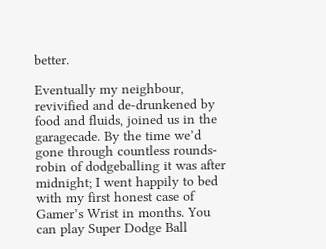better.

Eventually my neighbour, revivified and de-drunkened by food and fluids, joined us in the garagecade. By the time we’d gone through countless rounds-robin of dodgeballing it was after midnight; I went happily to bed with my first honest case of Gamer’s Wrist in months. You can play Super Dodge Ball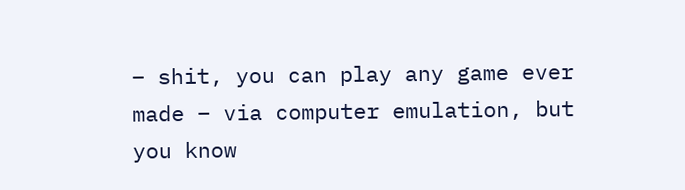– shit, you can play any game ever made – via computer emulation, but you know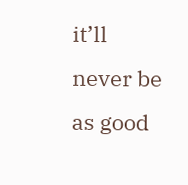it’ll never be as good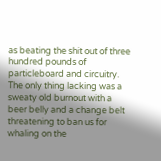as beating the shit out of three hundred pounds of particleboard and circuitry. The only thing lacking was a sweaty old burnout with a beer belly and a change belt threatening to ban us for whaling on the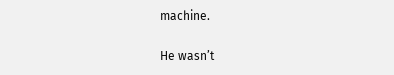machine.

He wasn’t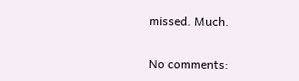missed. Much.

No comments: